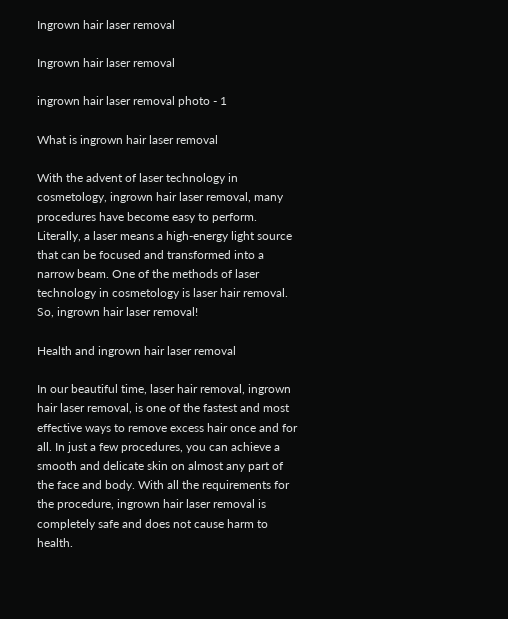Ingrown hair laser removal

Ingrown hair laser removal

ingrown hair laser removal photo - 1

What is ingrown hair laser removal

With the advent of laser technology in cosmetology, ingrown hair laser removal, many procedures have become easy to perform. Literally, a laser means a high-energy light source that can be focused and transformed into a narrow beam. One of the methods of laser technology in cosmetology is laser hair removal. So, ingrown hair laser removal!

Health and ingrown hair laser removal

In our beautiful time, laser hair removal, ingrown hair laser removal, is one of the fastest and most effective ways to remove excess hair once and for all. In just a few procedures, you can achieve a smooth and delicate skin on almost any part of the face and body. With all the requirements for the procedure, ingrown hair laser removal is completely safe and does not cause harm to health.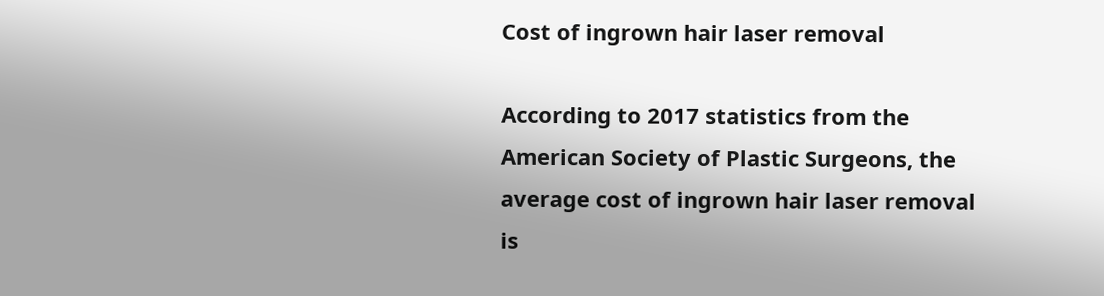Cost of ingrown hair laser removal

According to 2017 statistics from the American Society of Plastic Surgeons, the average cost of ingrown hair laser removal is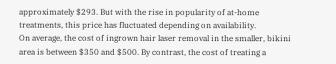approximately $293. But with the rise in popularity of at-home treatments, this price has fluctuated depending on availability.
On average, the cost of ingrown hair laser removal in the smaller, bikini area is between $350 and $500. By contrast, the cost of treating a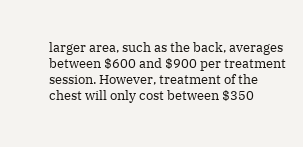larger area, such as the back, averages between $600 and $900 per treatment session. However, treatment of the chest will only cost between $350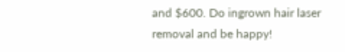and $600. Do ingrown hair laser removal and be happy!